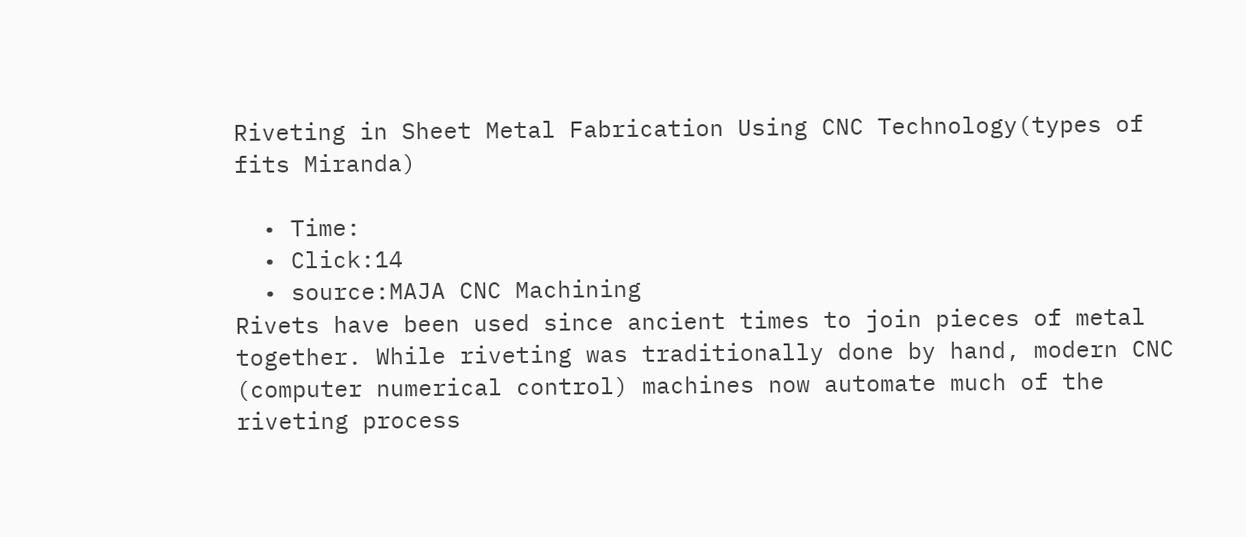Riveting in Sheet Metal Fabrication Using CNC Technology(types of fits Miranda)

  • Time:
  • Click:14
  • source:MAJA CNC Machining
Rivets have been used since ancient times to join pieces of metal together. While riveting was traditionally done by hand, modern CNC (computer numerical control) machines now automate much of the riveting process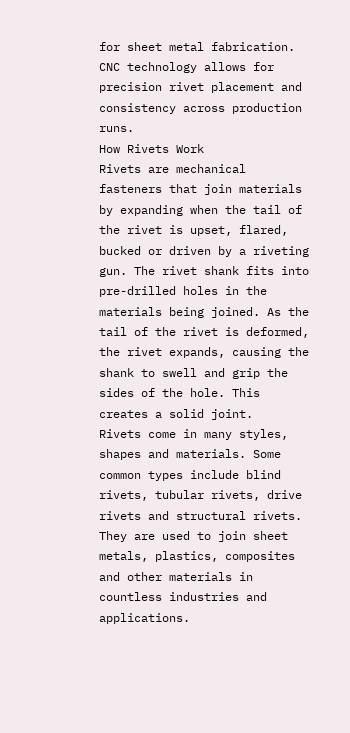for sheet metal fabrication. CNC technology allows for precision rivet placement and consistency across production runs.
How Rivets Work
Rivets are mechanical fasteners that join materials by expanding when the tail of the rivet is upset, flared, bucked or driven by a riveting gun. The rivet shank fits into pre-drilled holes in the materials being joined. As the tail of the rivet is deformed, the rivet expands, causing the shank to swell and grip the sides of the hole. This creates a solid joint.
Rivets come in many styles, shapes and materials. Some common types include blind rivets, tubular rivets, drive rivets and structural rivets. They are used to join sheet metals, plastics, composites and other materials in countless industries and applications.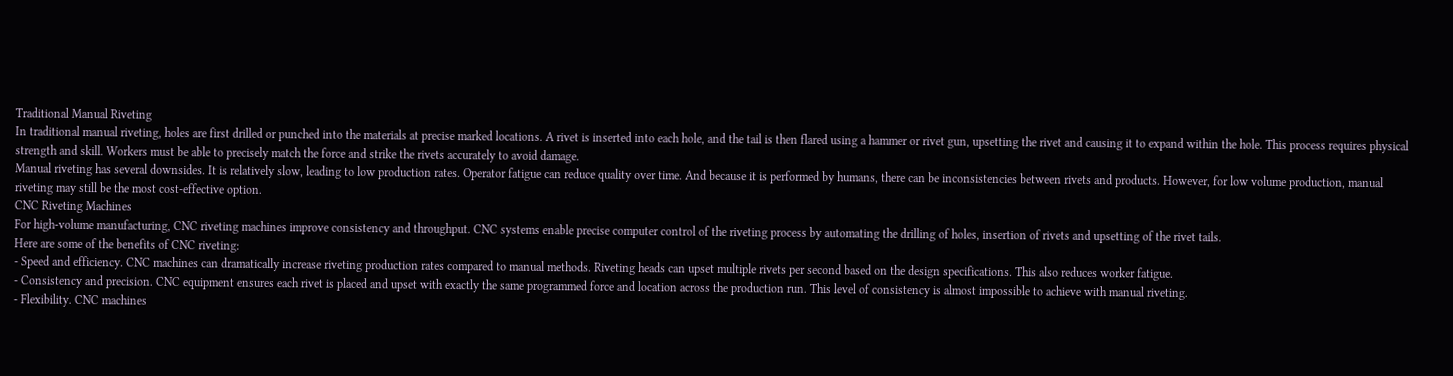Traditional Manual Riveting
In traditional manual riveting, holes are first drilled or punched into the materials at precise marked locations. A rivet is inserted into each hole, and the tail is then flared using a hammer or rivet gun, upsetting the rivet and causing it to expand within the hole. This process requires physical strength and skill. Workers must be able to precisely match the force and strike the rivets accurately to avoid damage.
Manual riveting has several downsides. It is relatively slow, leading to low production rates. Operator fatigue can reduce quality over time. And because it is performed by humans, there can be inconsistencies between rivets and products. However, for low volume production, manual riveting may still be the most cost-effective option.
CNC Riveting Machines
For high-volume manufacturing, CNC riveting machines improve consistency and throughput. CNC systems enable precise computer control of the riveting process by automating the drilling of holes, insertion of rivets and upsetting of the rivet tails.
Here are some of the benefits of CNC riveting:
- Speed and efficiency. CNC machines can dramatically increase riveting production rates compared to manual methods. Riveting heads can upset multiple rivets per second based on the design specifications. This also reduces worker fatigue.
- Consistency and precision. CNC equipment ensures each rivet is placed and upset with exactly the same programmed force and location across the production run. This level of consistency is almost impossible to achieve with manual riveting.
- Flexibility. CNC machines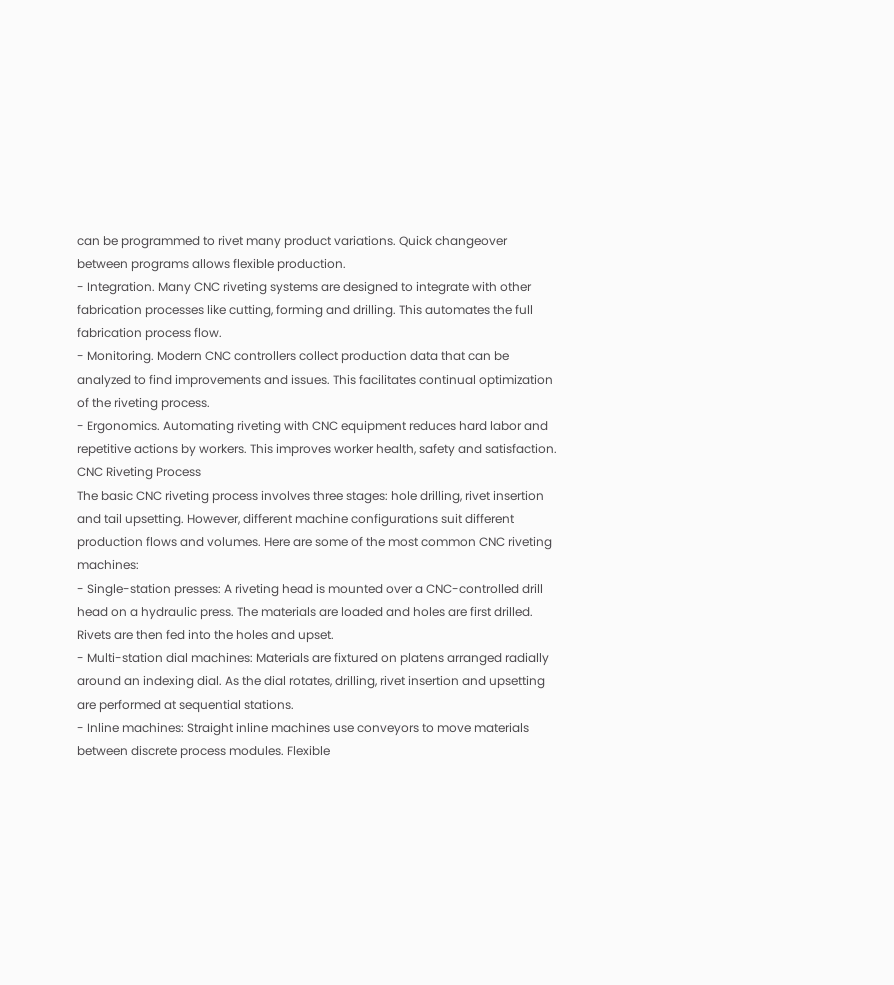can be programmed to rivet many product variations. Quick changeover between programs allows flexible production.
- Integration. Many CNC riveting systems are designed to integrate with other fabrication processes like cutting, forming and drilling. This automates the full fabrication process flow.
- Monitoring. Modern CNC controllers collect production data that can be analyzed to find improvements and issues. This facilitates continual optimization of the riveting process.
- Ergonomics. Automating riveting with CNC equipment reduces hard labor and repetitive actions by workers. This improves worker health, safety and satisfaction.
CNC Riveting Process
The basic CNC riveting process involves three stages: hole drilling, rivet insertion and tail upsetting. However, different machine configurations suit different production flows and volumes. Here are some of the most common CNC riveting machines:
- Single-station presses: A riveting head is mounted over a CNC-controlled drill head on a hydraulic press. The materials are loaded and holes are first drilled. Rivets are then fed into the holes and upset.
- Multi-station dial machines: Materials are fixtured on platens arranged radially around an indexing dial. As the dial rotates, drilling, rivet insertion and upsetting are performed at sequential stations.
- Inline machines: Straight inline machines use conveyors to move materials between discrete process modules. Flexible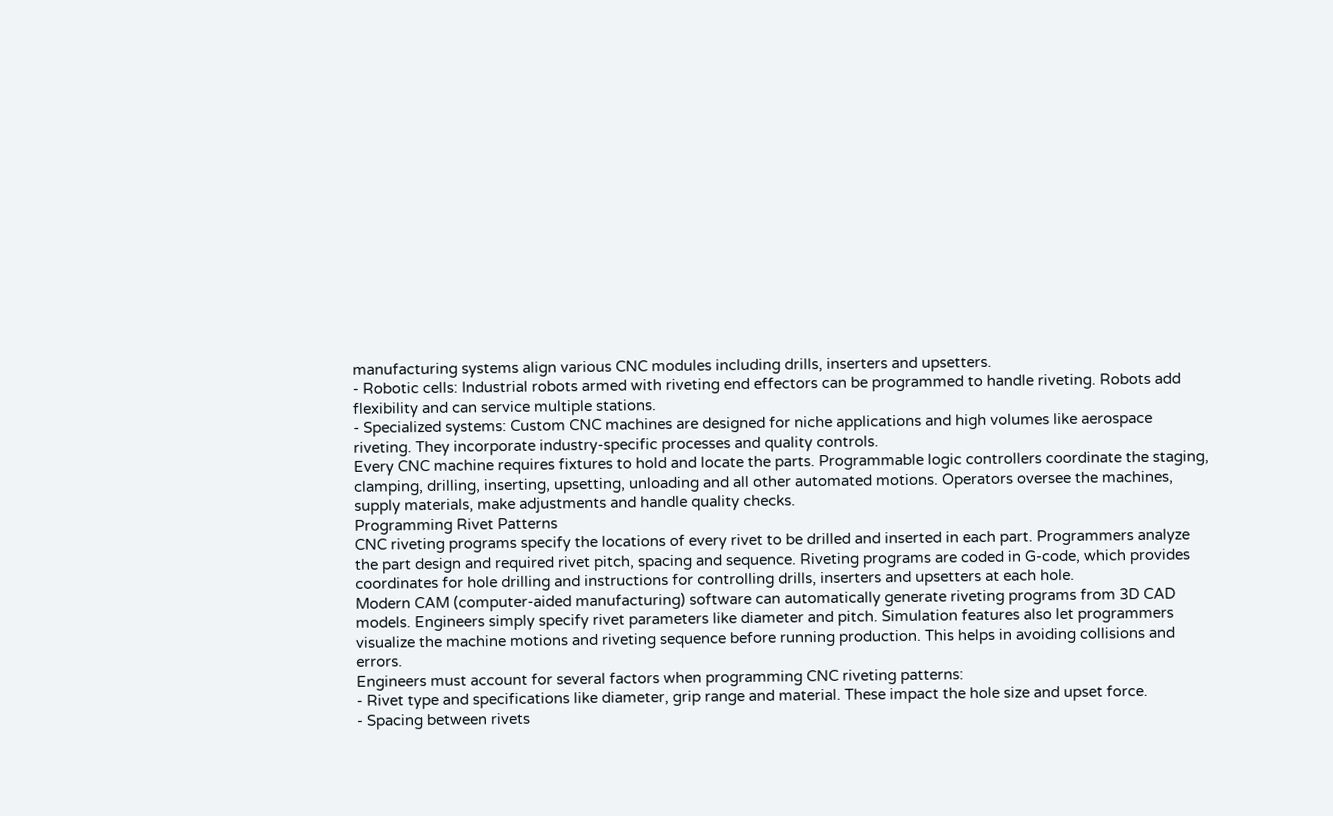manufacturing systems align various CNC modules including drills, inserters and upsetters.
- Robotic cells: Industrial robots armed with riveting end effectors can be programmed to handle riveting. Robots add flexibility and can service multiple stations.
- Specialized systems: Custom CNC machines are designed for niche applications and high volumes like aerospace riveting. They incorporate industry-specific processes and quality controls.
Every CNC machine requires fixtures to hold and locate the parts. Programmable logic controllers coordinate the staging, clamping, drilling, inserting, upsetting, unloading and all other automated motions. Operators oversee the machines, supply materials, make adjustments and handle quality checks.
Programming Rivet Patterns
CNC riveting programs specify the locations of every rivet to be drilled and inserted in each part. Programmers analyze the part design and required rivet pitch, spacing and sequence. Riveting programs are coded in G-code, which provides coordinates for hole drilling and instructions for controlling drills, inserters and upsetters at each hole.
Modern CAM (computer-aided manufacturing) software can automatically generate riveting programs from 3D CAD models. Engineers simply specify rivet parameters like diameter and pitch. Simulation features also let programmers visualize the machine motions and riveting sequence before running production. This helps in avoiding collisions and errors.
Engineers must account for several factors when programming CNC riveting patterns:
- Rivet type and specifications like diameter, grip range and material. These impact the hole size and upset force.
- Spacing between rivets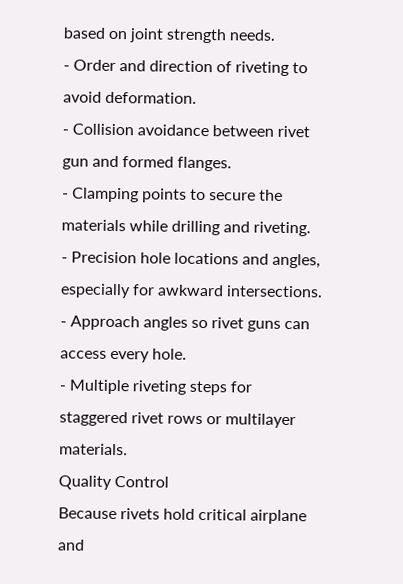based on joint strength needs.
- Order and direction of riveting to avoid deformation.
- Collision avoidance between rivet gun and formed flanges.
- Clamping points to secure the materials while drilling and riveting.
- Precision hole locations and angles, especially for awkward intersections.
- Approach angles so rivet guns can access every hole.
- Multiple riveting steps for staggered rivet rows or multilayer materials.
Quality Control
Because rivets hold critical airplane and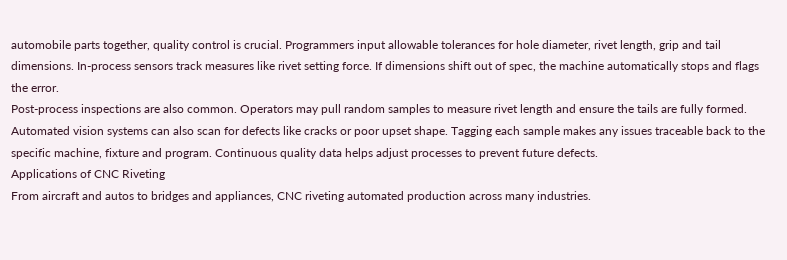automobile parts together, quality control is crucial. Programmers input allowable tolerances for hole diameter, rivet length, grip and tail dimensions. In-process sensors track measures like rivet setting force. If dimensions shift out of spec, the machine automatically stops and flags the error.
Post-process inspections are also common. Operators may pull random samples to measure rivet length and ensure the tails are fully formed. Automated vision systems can also scan for defects like cracks or poor upset shape. Tagging each sample makes any issues traceable back to the specific machine, fixture and program. Continuous quality data helps adjust processes to prevent future defects.
Applications of CNC Riveting
From aircraft and autos to bridges and appliances, CNC riveting automated production across many industries.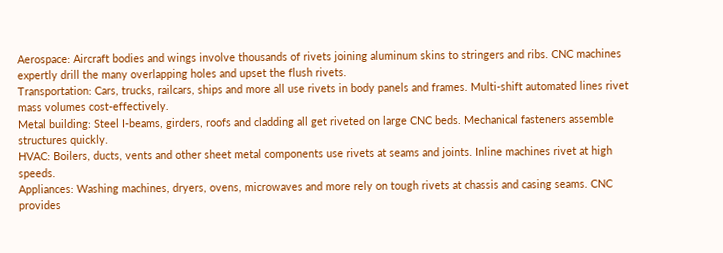Aerospace: Aircraft bodies and wings involve thousands of rivets joining aluminum skins to stringers and ribs. CNC machines expertly drill the many overlapping holes and upset the flush rivets.
Transportation: Cars, trucks, railcars, ships and more all use rivets in body panels and frames. Multi-shift automated lines rivet mass volumes cost-effectively.
Metal building: Steel I-beams, girders, roofs and cladding all get riveted on large CNC beds. Mechanical fasteners assemble structures quickly.
HVAC: Boilers, ducts, vents and other sheet metal components use rivets at seams and joints. Inline machines rivet at high speeds.
Appliances: Washing machines, dryers, ovens, microwaves and more rely on tough rivets at chassis and casing seams. CNC provides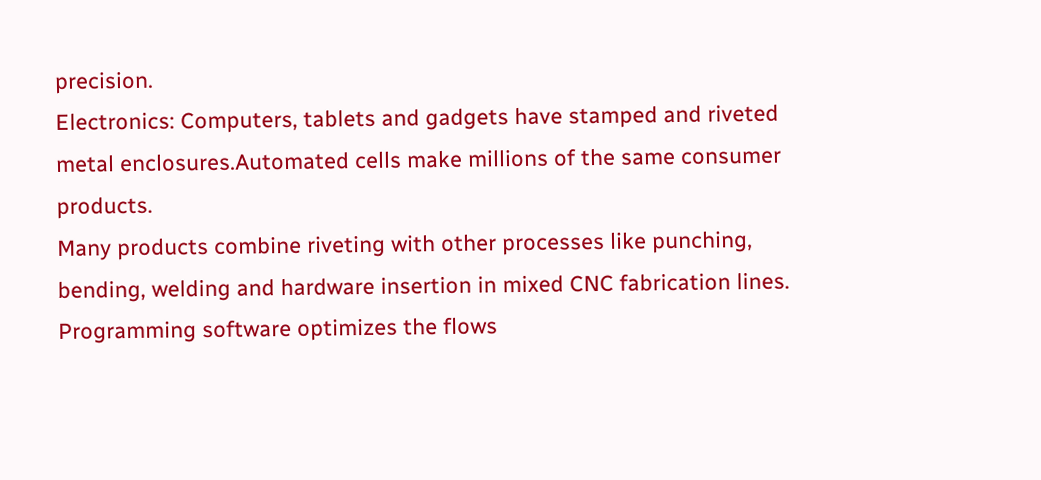precision.
Electronics: Computers, tablets and gadgets have stamped and riveted metal enclosures.Automated cells make millions of the same consumer products.
Many products combine riveting with other processes like punching, bending, welding and hardware insertion in mixed CNC fabrication lines. Programming software optimizes the flows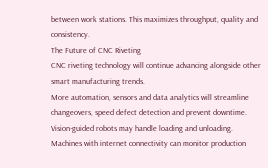between work stations. This maximizes throughput, quality and consistency.
The Future of CNC Riveting
CNC riveting technology will continue advancing alongside other smart manufacturing trends.
More automation, sensors and data analytics will streamline changeovers, speed defect detection and prevent downtime. Vision-guided robots may handle loading and unloading. Machines with internet connectivity can monitor production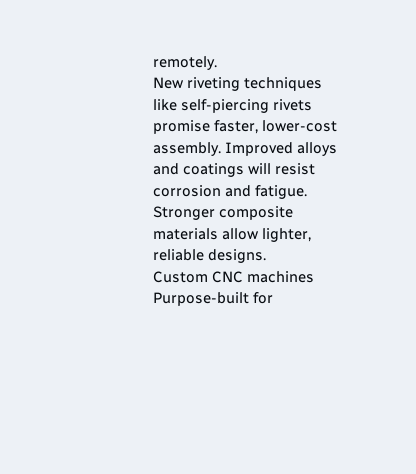remotely.
New riveting techniques like self-piercing rivets promise faster, lower-cost assembly. Improved alloys and coatings will resist corrosion and fatigue. Stronger composite materials allow lighter, reliable designs.
Custom CNC machines Purpose-built for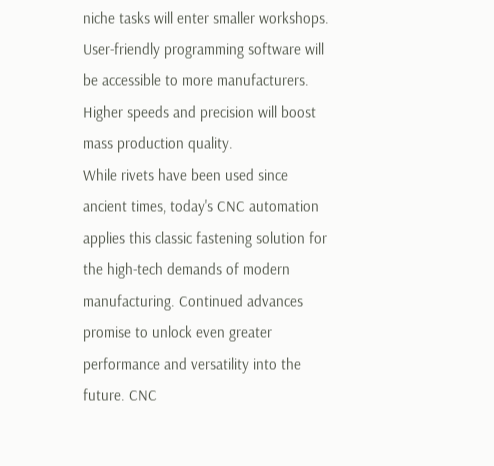niche tasks will enter smaller workshops. User-friendly programming software will be accessible to more manufacturers. Higher speeds and precision will boost mass production quality.
While rivets have been used since ancient times, today's CNC automation applies this classic fastening solution for the high-tech demands of modern manufacturing. Continued advances promise to unlock even greater performance and versatility into the future. CNC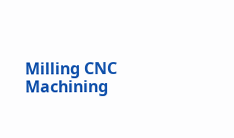Milling CNC Machining